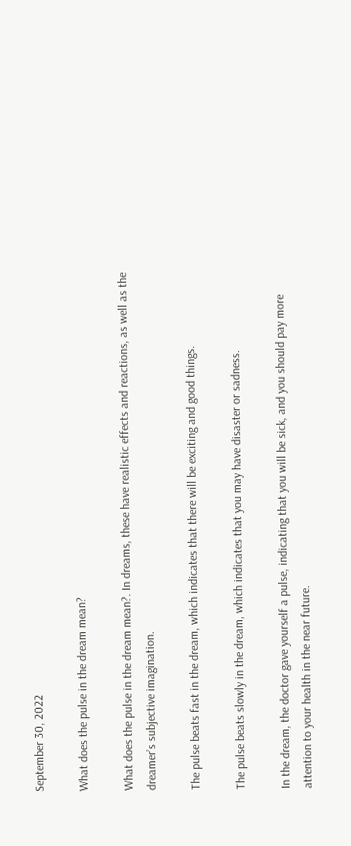September 30, 2022

What does the pulse in the dream mean?

What does the pulse in the dream mean?. In dreams, these have realistic effects and reactions, as well as the dreamer’s subjective imagination.

The pulse beats fast in the dream, which indicates that there will be exciting and good things.

The pulse beats slowly in the dream, which indicates that you may have disaster or sadness.

In the dream, the doctor gave yourself a pulse, indicating that you will be sick, and you should pay more attention to your health in the near future.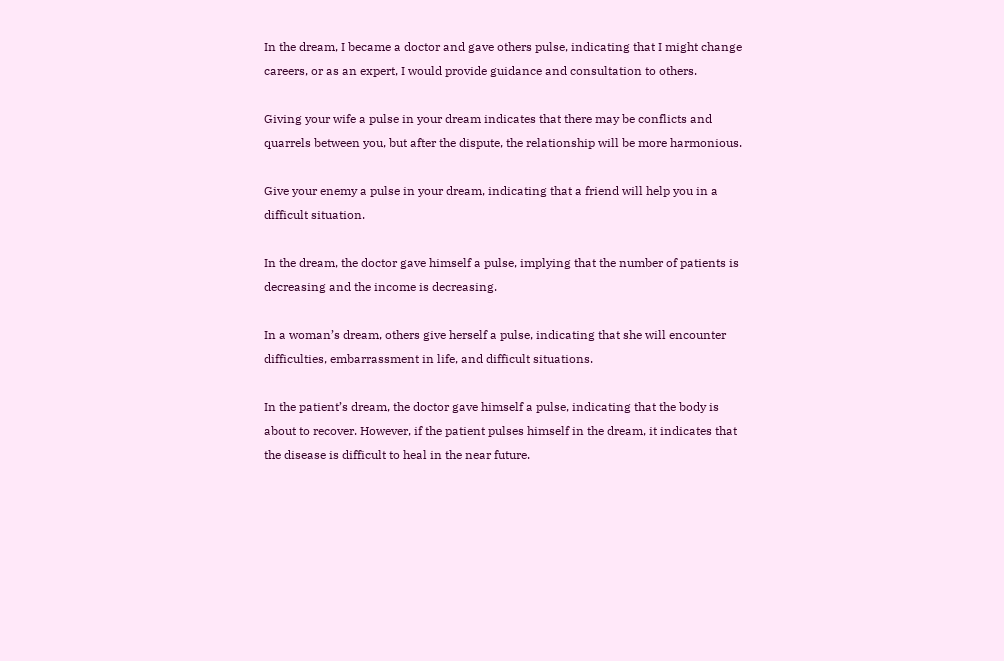In the dream, I became a doctor and gave others pulse, indicating that I might change careers, or as an expert, I would provide guidance and consultation to others.

Giving your wife a pulse in your dream indicates that there may be conflicts and quarrels between you, but after the dispute, the relationship will be more harmonious.

Give your enemy a pulse in your dream, indicating that a friend will help you in a difficult situation.

In the dream, the doctor gave himself a pulse, implying that the number of patients is decreasing and the income is decreasing.

In a woman’s dream, others give herself a pulse, indicating that she will encounter difficulties, embarrassment in life, and difficult situations.

In the patient’s dream, the doctor gave himself a pulse, indicating that the body is about to recover. However, if the patient pulses himself in the dream, it indicates that the disease is difficult to heal in the near future.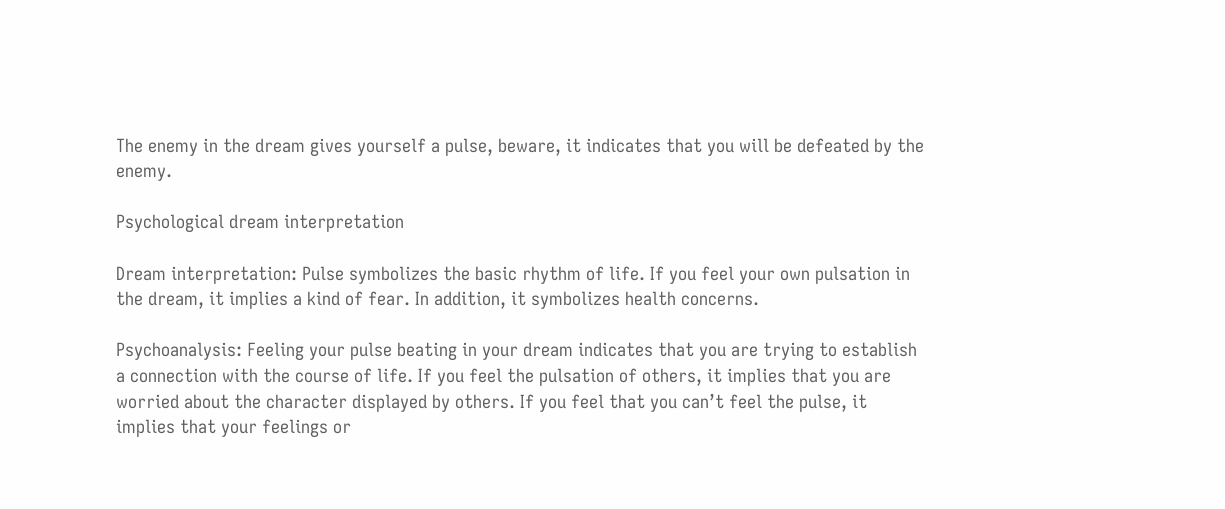The enemy in the dream gives yourself a pulse, beware, it indicates that you will be defeated by the enemy.

Psychological dream interpretation

Dream interpretation: Pulse symbolizes the basic rhythm of life. If you feel your own pulsation in the dream, it implies a kind of fear. In addition, it symbolizes health concerns.

Psychoanalysis: Feeling your pulse beating in your dream indicates that you are trying to establish a connection with the course of life. If you feel the pulsation of others, it implies that you are worried about the character displayed by others. If you feel that you can’t feel the pulse, it implies that your feelings or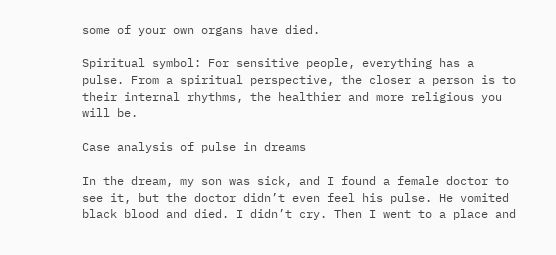some of your own organs have died.

Spiritual symbol: For sensitive people, everything has a pulse. From a spiritual perspective, the closer a person is to their internal rhythms, the healthier and more religious you will be.

Case analysis of pulse in dreams

In the dream, my son was sick, and I found a female doctor to see it, but the doctor didn’t even feel his pulse. He vomited black blood and died. I didn’t cry. Then I went to a place and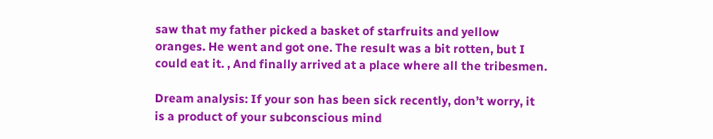saw that my father picked a basket of starfruits and yellow oranges. He went and got one. The result was a bit rotten, but I could eat it. , And finally arrived at a place where all the tribesmen.

Dream analysis: If your son has been sick recently, don’t worry, it is a product of your subconscious mind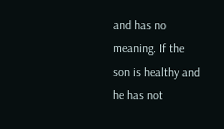and has no meaning. If the son is healthy and he has not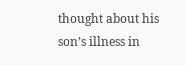thought about his son’s illness in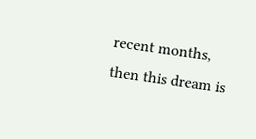recent months, then this dream is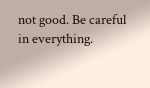not good. Be careful in everything.